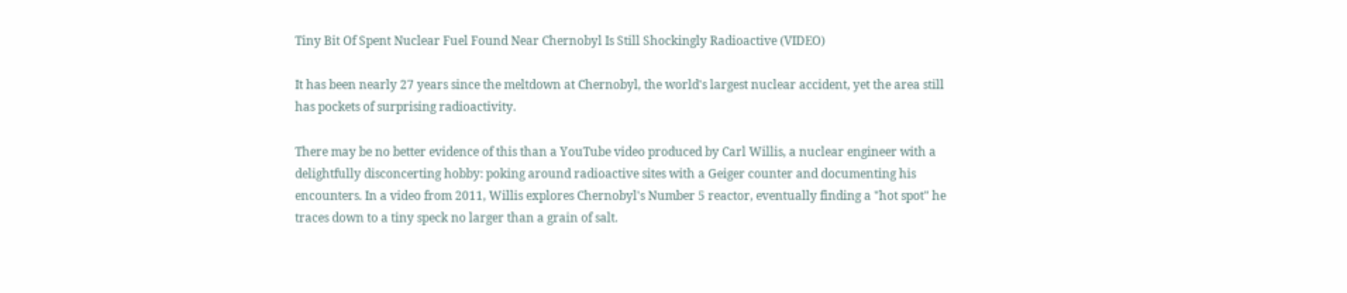Tiny Bit Of Spent Nuclear Fuel Found Near Chernobyl Is Still Shockingly Radioactive (VIDEO)

It has been nearly 27 years since the meltdown at Chernobyl, the world's largest nuclear accident, yet the area still has pockets of surprising radioactivity.

There may be no better evidence of this than a YouTube video produced by Carl Willis, a nuclear engineer with a delightfully disconcerting hobby: poking around radioactive sites with a Geiger counter and documenting his encounters. In a video from 2011, Willis explores Chernobyl's Number 5 reactor, eventually finding a "hot spot" he traces down to a tiny speck no larger than a grain of salt.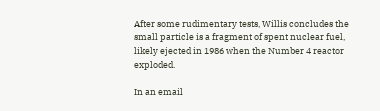After some rudimentary tests, Willis concludes the small particle is a fragment of spent nuclear fuel, likely ejected in 1986 when the Number 4 reactor exploded.

In an email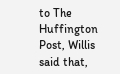to The Huffington Post, Willis said that,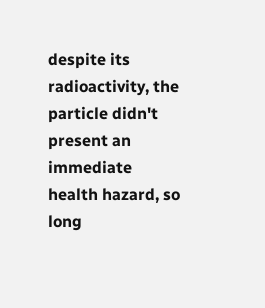despite its radioactivity, the particle didn't present an immediate health hazard, so long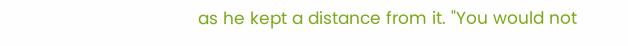as he kept a distance from it. "You would not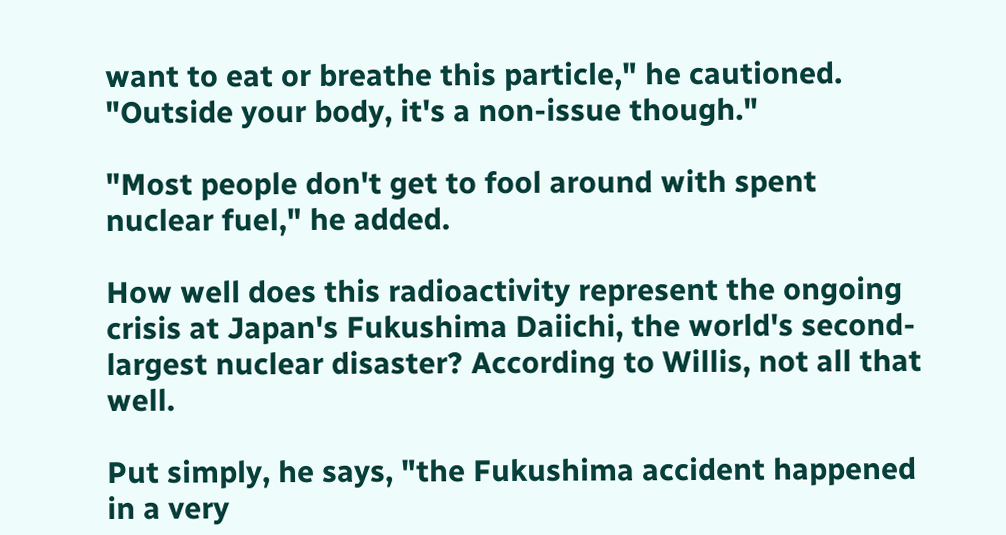want to eat or breathe this particle," he cautioned. "Outside your body, it's a non-issue though."

"Most people don't get to fool around with spent nuclear fuel," he added.

How well does this radioactivity represent the ongoing crisis at Japan's Fukushima Daiichi, the world's second-largest nuclear disaster? According to Willis, not all that well.

Put simply, he says, "the Fukushima accident happened in a very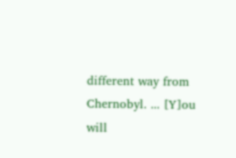different way from Chernobyl. ... [Y]ou will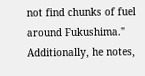not find chunks of fuel around Fukushima." Additionally, he notes,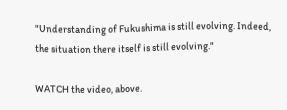"Understanding of Fukushima is still evolving. Indeed, the situation there itself is still evolving."

WATCH the video, above.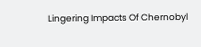Lingering Impacts Of Chernobyl